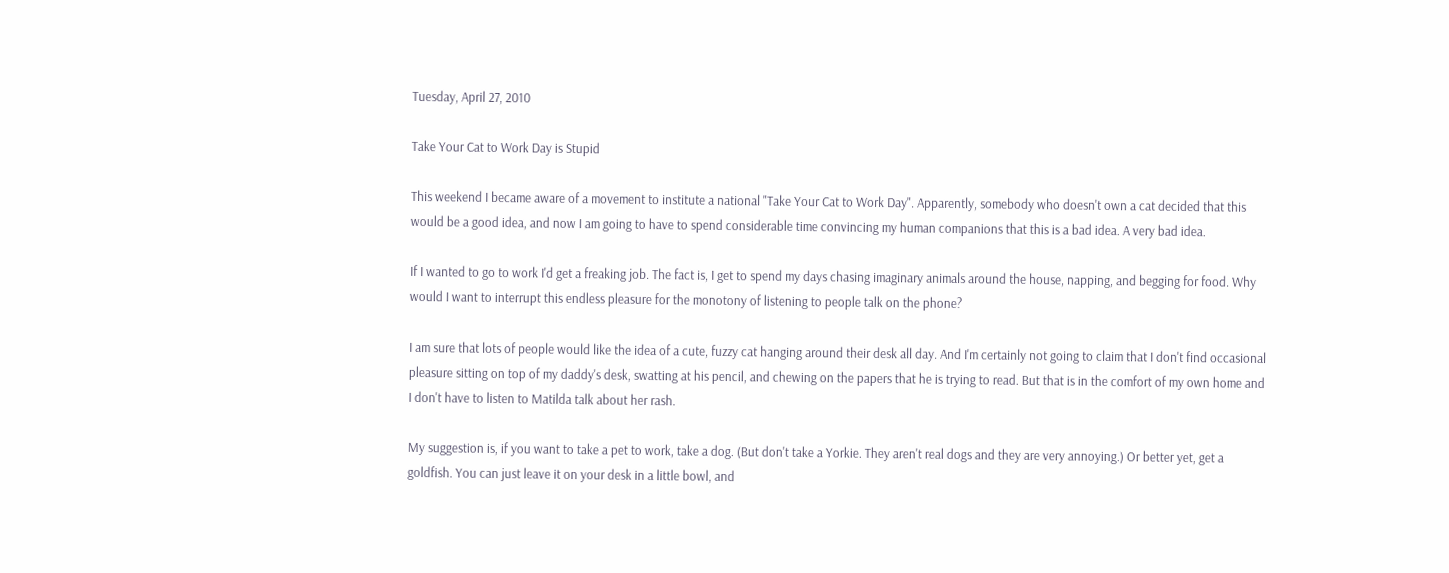Tuesday, April 27, 2010

Take Your Cat to Work Day is Stupid

This weekend I became aware of a movement to institute a national "Take Your Cat to Work Day". Apparently, somebody who doesn't own a cat decided that this would be a good idea, and now I am going to have to spend considerable time convincing my human companions that this is a bad idea. A very bad idea.

If I wanted to go to work I'd get a freaking job. The fact is, I get to spend my days chasing imaginary animals around the house, napping, and begging for food. Why would I want to interrupt this endless pleasure for the monotony of listening to people talk on the phone?

I am sure that lots of people would like the idea of a cute, fuzzy cat hanging around their desk all day. And I'm certainly not going to claim that I don't find occasional pleasure sitting on top of my daddy's desk, swatting at his pencil, and chewing on the papers that he is trying to read. But that is in the comfort of my own home and I don't have to listen to Matilda talk about her rash.

My suggestion is, if you want to take a pet to work, take a dog. (But don't take a Yorkie. They aren't real dogs and they are very annoying.) Or better yet, get a goldfish. You can just leave it on your desk in a little bowl, and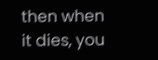then when it dies, you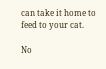can take it home to feed to your cat.

No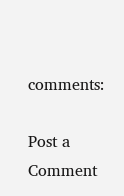comments:

Post a Comment